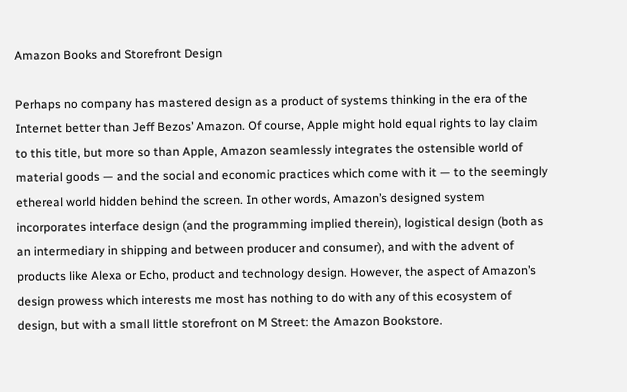Amazon Books and Storefront Design

Perhaps no company has mastered design as a product of systems thinking in the era of the Internet better than Jeff Bezos’ Amazon. Of course, Apple might hold equal rights to lay claim to this title, but more so than Apple, Amazon seamlessly integrates the ostensible world of material goods — and the social and economic practices which come with it — to the seemingly ethereal world hidden behind the screen. In other words, Amazon’s designed system incorporates interface design (and the programming implied therein), logistical design (both as an intermediary in shipping and between producer and consumer), and with the advent of products like Alexa or Echo, product and technology design. However, the aspect of Amazon’s design prowess which interests me most has nothing to do with any of this ecosystem of design, but with a small little storefront on M Street: the Amazon Bookstore.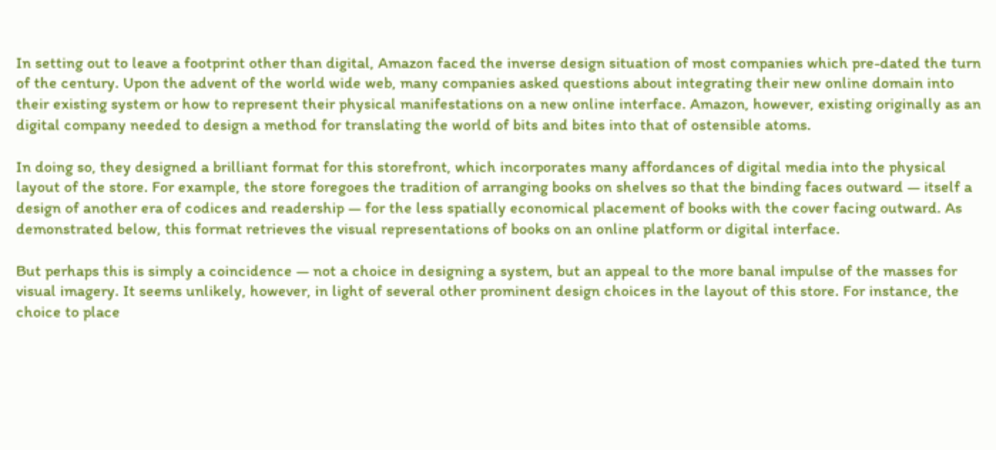In setting out to leave a footprint other than digital, Amazon faced the inverse design situation of most companies which pre-dated the turn of the century. Upon the advent of the world wide web, many companies asked questions about integrating their new online domain into their existing system or how to represent their physical manifestations on a new online interface. Amazon, however, existing originally as an digital company needed to design a method for translating the world of bits and bites into that of ostensible atoms.

In doing so, they designed a brilliant format for this storefront, which incorporates many affordances of digital media into the physical layout of the store. For example, the store foregoes the tradition of arranging books on shelves so that the binding faces outward — itself a design of another era of codices and readership — for the less spatially economical placement of books with the cover facing outward. As demonstrated below, this format retrieves the visual representations of books on an online platform or digital interface.

But perhaps this is simply a coincidence — not a choice in designing a system, but an appeal to the more banal impulse of the masses for visual imagery. It seems unlikely, however, in light of several other prominent design choices in the layout of this store. For instance, the choice to place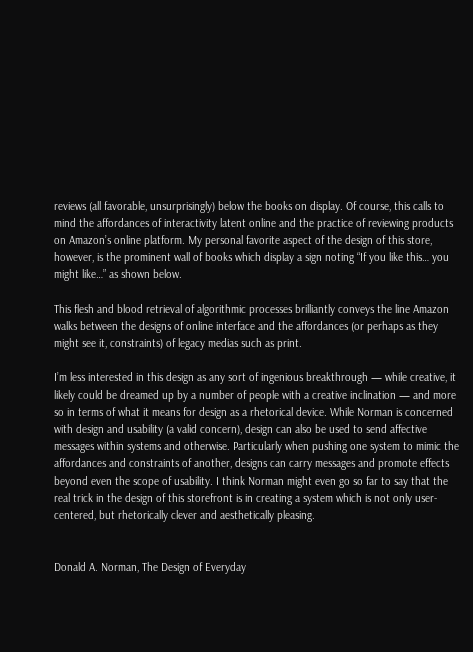reviews (all favorable, unsurprisingly) below the books on display. Of course, this calls to mind the affordances of interactivity latent online and the practice of reviewing products on Amazon’s online platform. My personal favorite aspect of the design of this store, however, is the prominent wall of books which display a sign noting “If you like this… you might like…” as shown below.

This flesh and blood retrieval of algorithmic processes brilliantly conveys the line Amazon walks between the designs of online interface and the affordances (or perhaps as they might see it, constraints) of legacy medias such as print.

I’m less interested in this design as any sort of ingenious breakthrough — while creative, it likely could be dreamed up by a number of people with a creative inclination — and more so in terms of what it means for design as a rhetorical device. While Norman is concerned with design and usability (a valid concern), design can also be used to send affective messages within systems and otherwise. Particularly when pushing one system to mimic the affordances and constraints of another, designs can carry messages and promote effects beyond even the scope of usability. I think Norman might even go so far to say that the real trick in the design of this storefront is in creating a system which is not only user-centered, but rhetorically clever and aesthetically pleasing.


Donald A. Norman, The Design of Everyday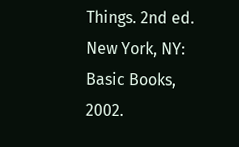Things. 2nd ed. New York, NY: Basic Books, 2002.